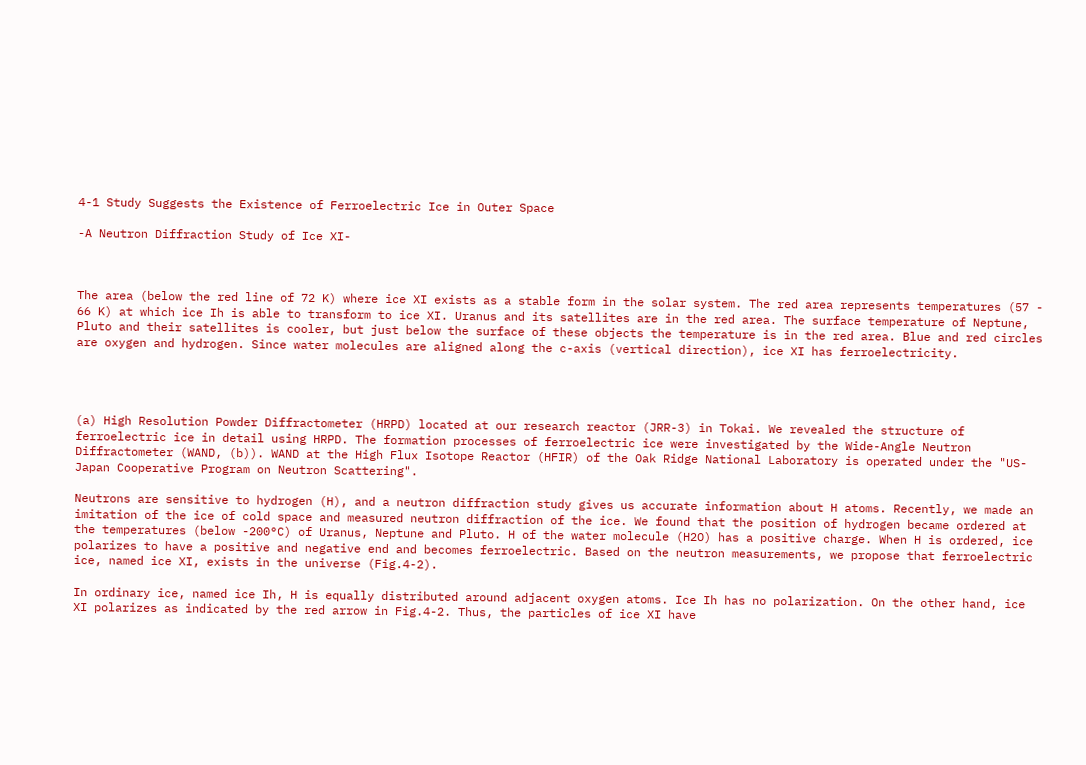4-1 Study Suggests the Existence of Ferroelectric Ice in Outer Space

-A Neutron Diffraction Study of Ice XI-



The area (below the red line of 72 K) where ice XI exists as a stable form in the solar system. The red area represents temperatures (57 - 66 K) at which ice Ih is able to transform to ice XI. Uranus and its satellites are in the red area. The surface temperature of Neptune, Pluto and their satellites is cooler, but just below the surface of these objects the temperature is in the red area. Blue and red circles are oxygen and hydrogen. Since water molecules are aligned along the c-axis (vertical direction), ice XI has ferroelectricity.




(a) High Resolution Powder Diffractometer (HRPD) located at our research reactor (JRR-3) in Tokai. We revealed the structure of ferroelectric ice in detail using HRPD. The formation processes of ferroelectric ice were investigated by the Wide-Angle Neutron Diffractometer (WAND, (b)). WAND at the High Flux Isotope Reactor (HFIR) of the Oak Ridge National Laboratory is operated under the "US-Japan Cooperative Program on Neutron Scattering".

Neutrons are sensitive to hydrogen (H), and a neutron diffraction study gives us accurate information about H atoms. Recently, we made an imitation of the ice of cold space and measured neutron diffraction of the ice. We found that the position of hydrogen became ordered at the temperatures (below -200°C) of Uranus, Neptune and Pluto. H of the water molecule (H2O) has a positive charge. When H is ordered, ice polarizes to have a positive and negative end and becomes ferroelectric. Based on the neutron measurements, we propose that ferroelectric ice, named ice XI, exists in the universe (Fig.4-2).

In ordinary ice, named ice Ih, H is equally distributed around adjacent oxygen atoms. Ice Ih has no polarization. On the other hand, ice XI polarizes as indicated by the red arrow in Fig.4-2. Thus, the particles of ice XI have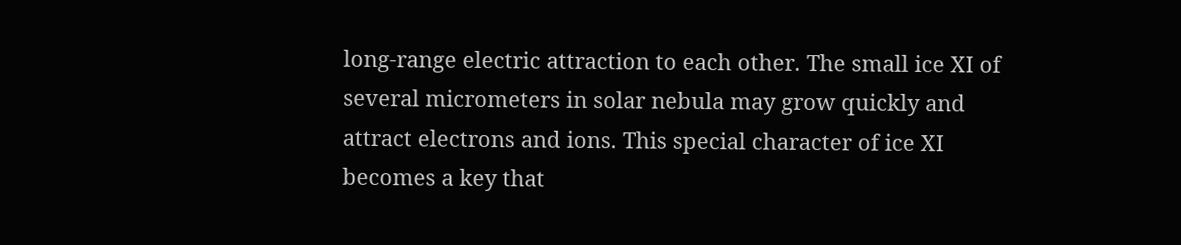long-range electric attraction to each other. The small ice XI of several micrometers in solar nebula may grow quickly and attract electrons and ions. This special character of ice XI becomes a key that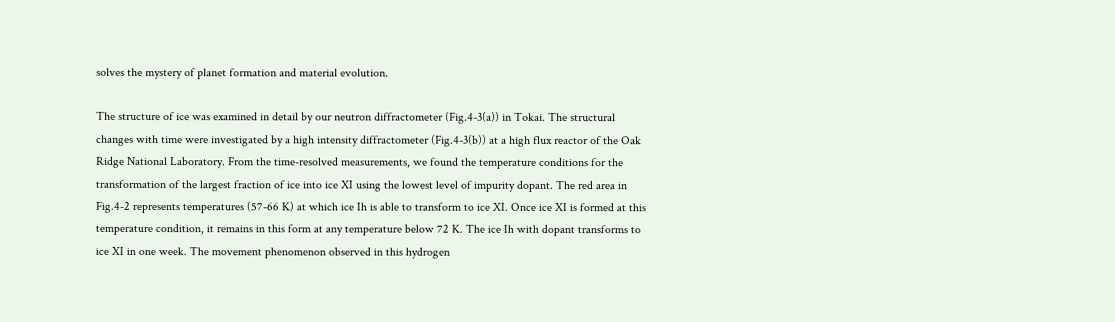solves the mystery of planet formation and material evolution.

The structure of ice was examined in detail by our neutron diffractometer (Fig.4-3(a)) in Tokai. The structural changes with time were investigated by a high intensity diffractometer (Fig.4-3(b)) at a high flux reactor of the Oak Ridge National Laboratory. From the time-resolved measurements, we found the temperature conditions for the transformation of the largest fraction of ice into ice XI using the lowest level of impurity dopant. The red area in Fig.4-2 represents temperatures (57-66 K) at which ice Ih is able to transform to ice XI. Once ice XI is formed at this temperature condition, it remains in this form at any temperature below 72 K. The ice Ih with dopant transforms to ice XI in one week. The movement phenomenon observed in this hydrogen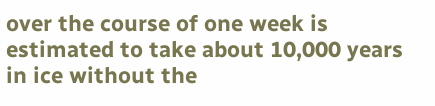over the course of one week is estimated to take about 10,000 years in ice without the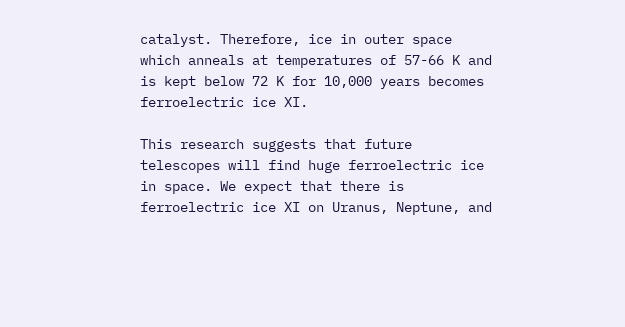catalyst. Therefore, ice in outer space which anneals at temperatures of 57-66 K and is kept below 72 K for 10,000 years becomes ferroelectric ice XI.

This research suggests that future telescopes will find huge ferroelectric ice in space. We expect that there is ferroelectric ice XI on Uranus, Neptune, and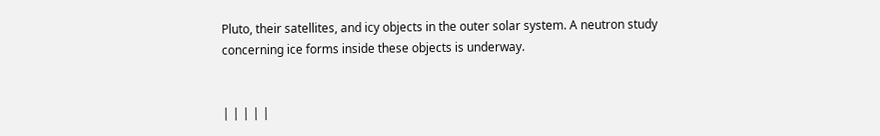Pluto, their satellites, and icy objects in the outer solar system. A neutron study concerning ice forms inside these objects is underway.


| | | | |